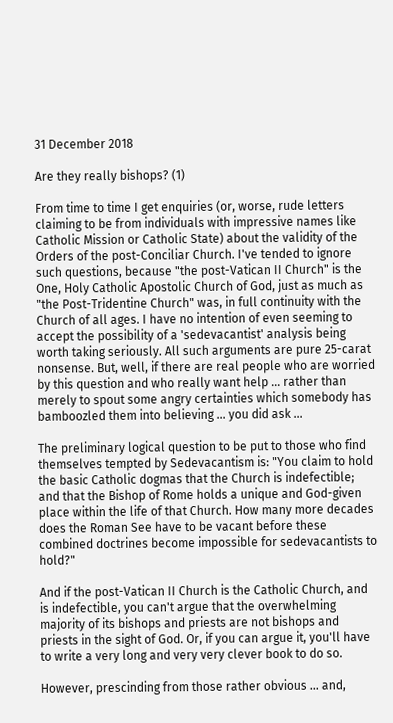31 December 2018

Are they really bishops? (1)

From time to time I get enquiries (or, worse, rude letters claiming to be from individuals with impressive names like Catholic Mission or Catholic State) about the validity of the Orders of the post-Conciliar Church. I've tended to ignore such questions, because "the post-Vatican II Church" is the One, Holy Catholic Apostolic Church of God, just as much as "the Post-Tridentine Church" was, in full continuity with the Church of all ages. I have no intention of even seeming to accept the possibility of a 'sedevacantist' analysis being worth taking seriously. All such arguments are pure 25-carat nonsense. But, well, if there are real people who are worried by this question and who really want help ... rather than merely to spout some angry certainties which somebody has bamboozled them into believing ... you did ask ...

The preliminary logical question to be put to those who find themselves tempted by Sedevacantism is: "You claim to hold the basic Catholic dogmas that the Church is indefectible; and that the Bishop of Rome holds a unique and God-given place within the life of that Church. How many more decades does the Roman See have to be vacant before these combined doctrines become impossible for sedevacantists to hold?"

And if the post-Vatican II Church is the Catholic Church, and is indefectible, you can't argue that the overwhelming majority of its bishops and priests are not bishops and priests in the sight of God. Or, if you can argue it, you'll have to write a very long and very very clever book to do so.

However, prescinding from those rather obvious ... and,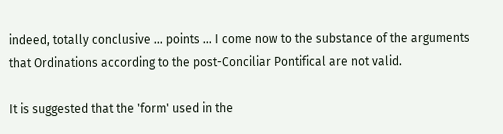indeed, totally conclusive ... points ... I come now to the substance of the arguments that Ordinations according to the post-Conciliar Pontifical are not valid.

It is suggested that the 'form' used in the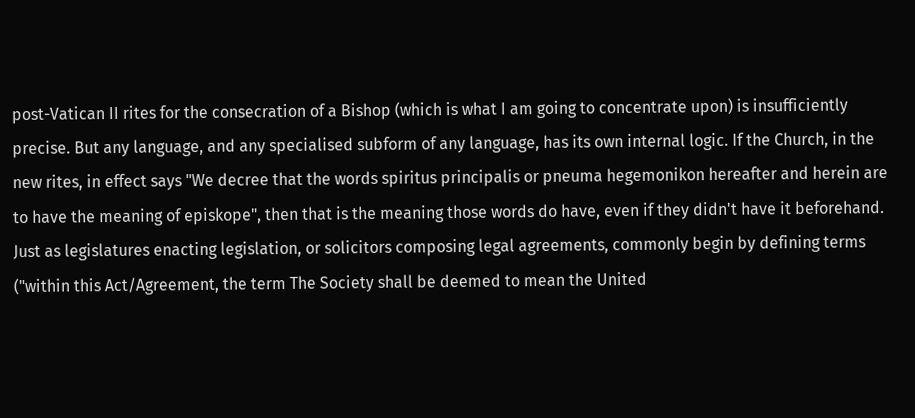post-Vatican II rites for the consecration of a Bishop (which is what I am going to concentrate upon) is insufficiently precise. But any language, and any specialised subform of any language, has its own internal logic. If the Church, in the new rites, in effect says "We decree that the words spiritus principalis or pneuma hegemonikon hereafter and herein are to have the meaning of episkope", then that is the meaning those words do have, even if they didn't have it beforehand. Just as legislatures enacting legislation, or solicitors composing legal agreements, commonly begin by defining terms ("within this Act/Agreement, the term The Society shall be deemed to mean the United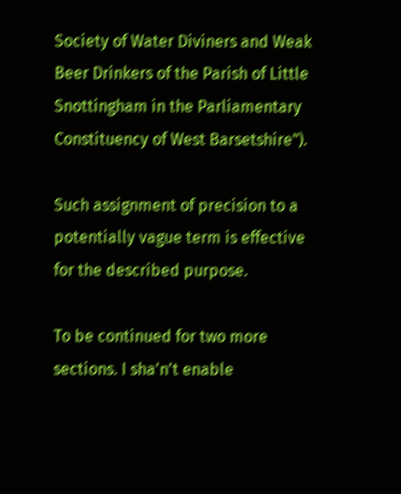Society of Water Diviners and Weak Beer Drinkers of the Parish of Little Snottingham in the Parliamentary Constituency of West Barsetshire").

Such assignment of precision to a potentially vague term is effective for the described purpose.

To be continued for two more sections. I sha'n't enable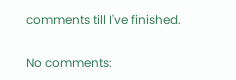comments till I've finished.

No comments: